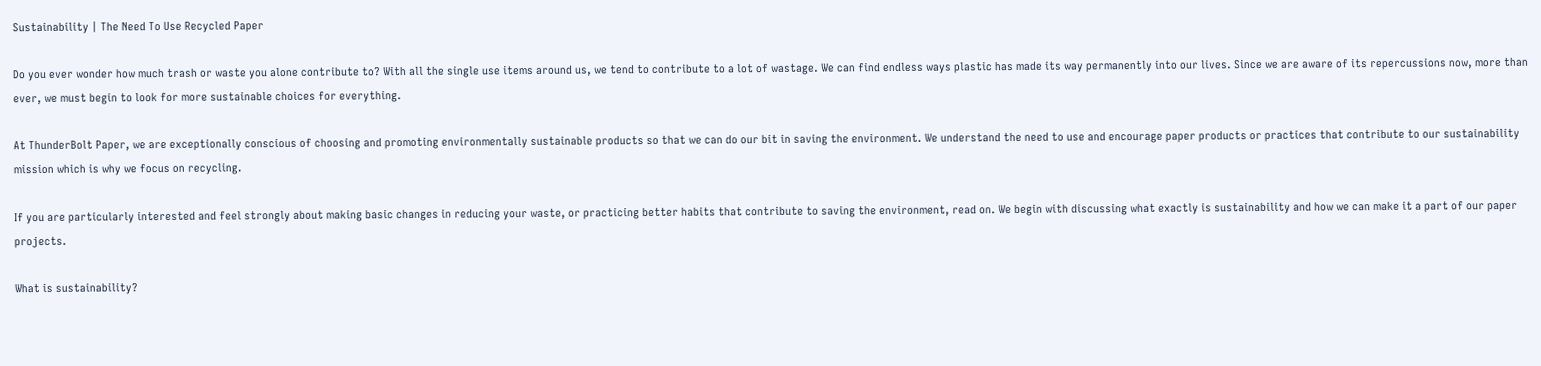Sustainability | The Need To Use Recycled Paper

Do you ever wonder how much trash or waste you alone contribute to? With all the single use items around us, we tend to contribute to a lot of wastage. We can find endless ways plastic has made its way permanently into our lives. Since we are aware of its repercussions now, more than ever, we must begin to look for more sustainable choices for everything.

At ThunderBolt Paper, we are exceptionally conscious of choosing and promoting environmentally sustainable products so that we can do our bit in saving the environment. We understand the need to use and encourage paper products or practices that contribute to our sustainability mission which is why we focus on recycling.

If you are particularly interested and feel strongly about making basic changes in reducing your waste, or practicing better habits that contribute to saving the environment, read on. We begin with discussing what exactly is sustainability and how we can make it a part of our paper projects.

What is sustainability?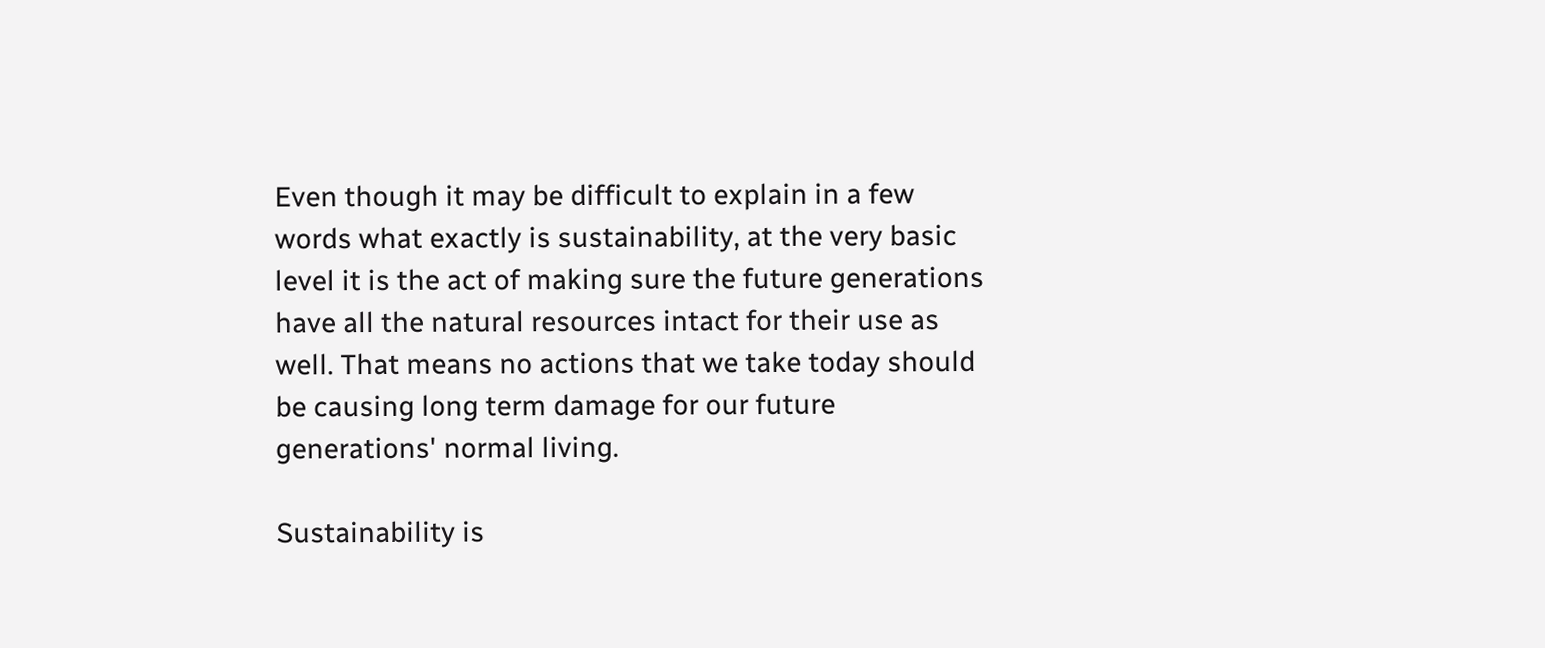Even though it may be difficult to explain in a few words what exactly is sustainability, at the very basic level it is the act of making sure the future generations have all the natural resources intact for their use as well. That means no actions that we take today should be causing long term damage for our future generations' normal living.

Sustainability is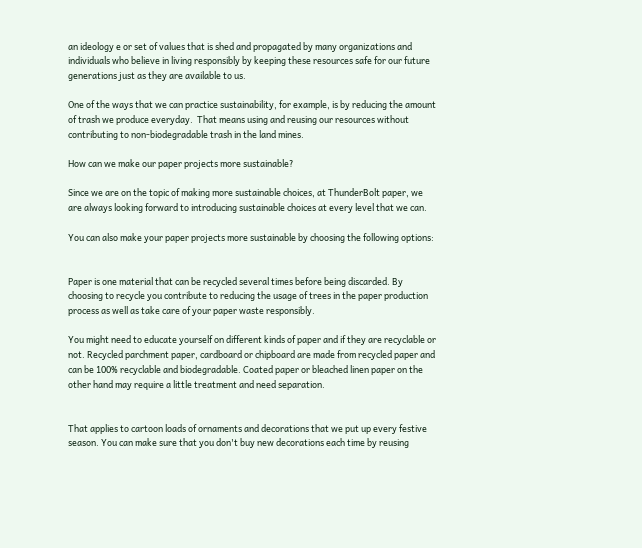an ideology e or set of values that is shed and propagated by many organizations and individuals who believe in living responsibly by keeping these resources safe for our future generations just as they are available to us.

One of the ways that we can practice sustainability, for example, is by reducing the amount of trash we produce everyday.  That means using and reusing our resources without contributing to non-biodegradable trash in the land mines.

How can we make our paper projects more sustainable?

Since we are on the topic of making more sustainable choices, at ThunderBolt paper, we are always looking forward to introducing sustainable choices at every level that we can.

You can also make your paper projects more sustainable by choosing the following options:


Paper is one material that can be recycled several times before being discarded. By choosing to recycle you contribute to reducing the usage of trees in the paper production process as well as take care of your paper waste responsibly.

You might need to educate yourself on different kinds of paper and if they are recyclable or not. Recycled parchment paper, cardboard or chipboard are made from recycled paper and can be 100% recyclable and biodegradable. Coated paper or bleached linen paper on the other hand may require a little treatment and need separation.


That applies to cartoon loads of ornaments and decorations that we put up every festive season. You can make sure that you don't buy new decorations each time by reusing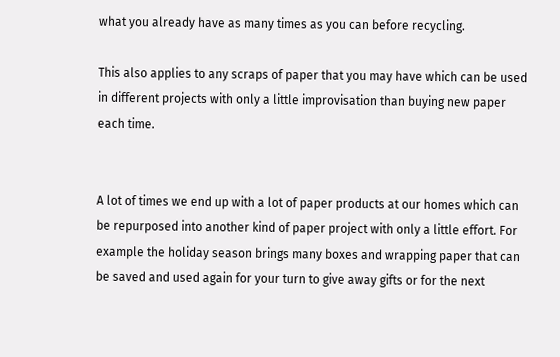what you already have as many times as you can before recycling.

This also applies to any scraps of paper that you may have which can be used in different projects with only a little improvisation than buying new paper each time.


A lot of times we end up with a lot of paper products at our homes which can be repurposed into another kind of paper project with only a little effort. For example the holiday season brings many boxes and wrapping paper that can be saved and used again for your turn to give away gifts or for the next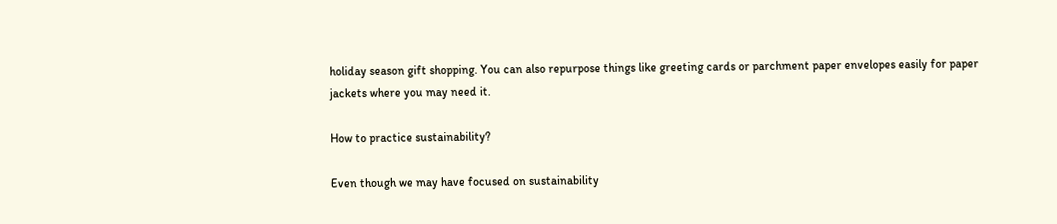holiday season gift shopping. You can also repurpose things like greeting cards or parchment paper envelopes easily for paper jackets where you may need it.

How to practice sustainability?

Even though we may have focused on sustainability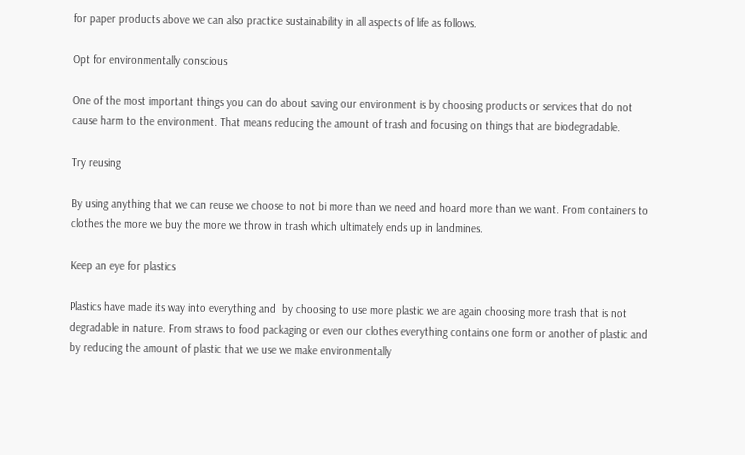for paper products above we can also practice sustainability in all aspects of life as follows.

Opt for environmentally conscious

One of the most important things you can do about saving our environment is by choosing products or services that do not cause harm to the environment. That means reducing the amount of trash and focusing on things that are biodegradable.

Try reusing

By using anything that we can reuse we choose to not bi more than we need and hoard more than we want. From containers to clothes the more we buy the more we throw in trash which ultimately ends up in landmines.

Keep an eye for plastics

Plastics have made its way into everything and  by choosing to use more plastic we are again choosing more trash that is not degradable in nature. From straws to food packaging or even our clothes everything contains one form or another of plastic and by reducing the amount of plastic that we use we make environmentally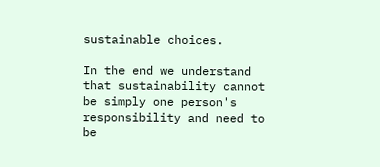sustainable choices.

In the end we understand that sustainability cannot be simply one person's responsibility and need to be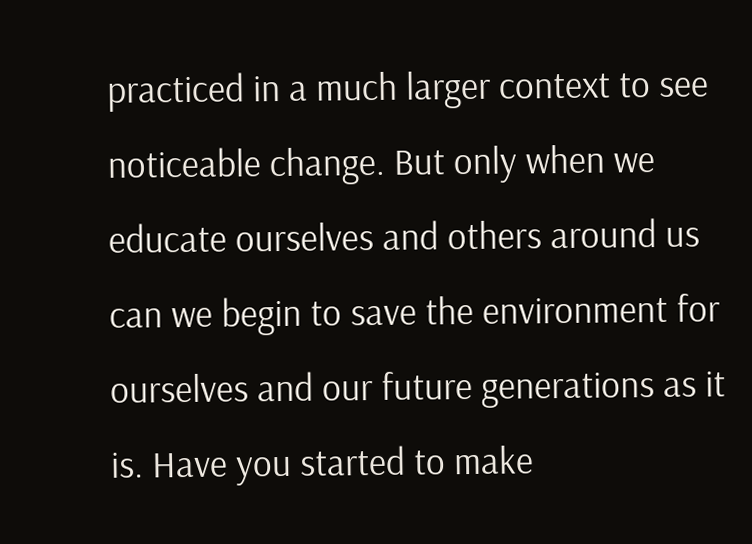practiced in a much larger context to see noticeable change. But only when we educate ourselves and others around us can we begin to save the environment for ourselves and our future generations as it is. Have you started to make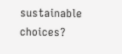sustainable choices?